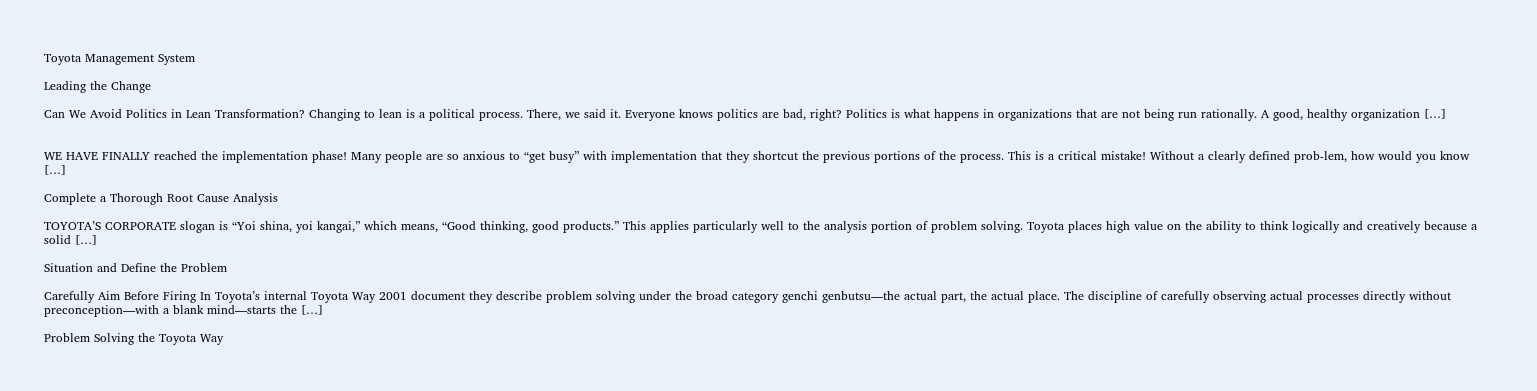Toyota Management System

Leading the Change

Can We Avoid Politics in Lean Transformation? Changing to lean is a political process. There, we said it. Everyone knows politics are bad, right? Politics is what happens in organizations that are not being run rationally. A good, healthy organization […]


WE HAVE FINALLY reached the implementation phase! Many people are so anxious to “get busy” with implementation that they shortcut the previous portions of the process. This is a critical mistake! Without a clearly defined prob-lem, how would you know […]

Complete a Thorough Root Cause Analysis

TOYOTA’S CORPORATE slogan is “Yoi shina, yoi kangai,” which means, “Good thinking, good products.” This applies particularly well to the analysis portion of problem solving. Toyota places high value on the ability to think logically and creatively because a solid […]

Situation and Define the Problem

Carefully Aim Before Firing In Toyota’s internal Toyota Way 2001 document they describe problem solving under the broad category genchi genbutsu—the actual part, the actual place. The discipline of carefully observing actual processes directly without preconception—with a blank mind—starts the […]

Problem Solving the Toyota Way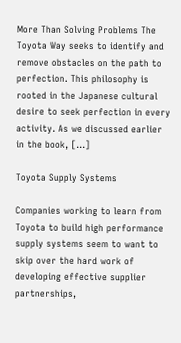More Than Solving Problems The Toyota Way seeks to identify and remove obstacles on the path to perfection. This philosophy is rooted in the Japanese cultural desire to seek perfection in every activity. As we discussed earlier in the book, […]

Toyota Supply Systems

Companies working to learn from Toyota to build high performance supply systems seem to want to skip over the hard work of developing effective supplier partnerships,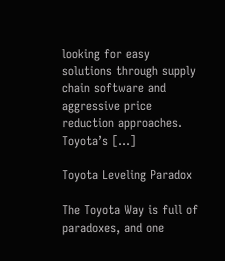looking for easy solutions through supply chain software and aggressive price reduction approaches. Toyota’s […]

Toyota Leveling Paradox

The Toyota Way is full of paradoxes, and one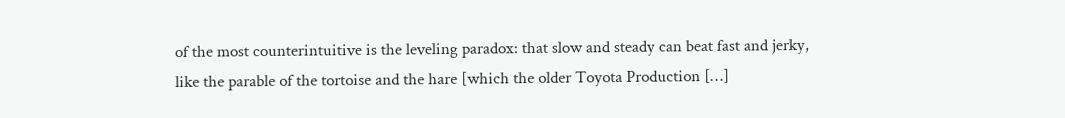of the most counterintuitive is the leveling paradox: that slow and steady can beat fast and jerky, like the parable of the tortoise and the hare [which the older Toyota Production […]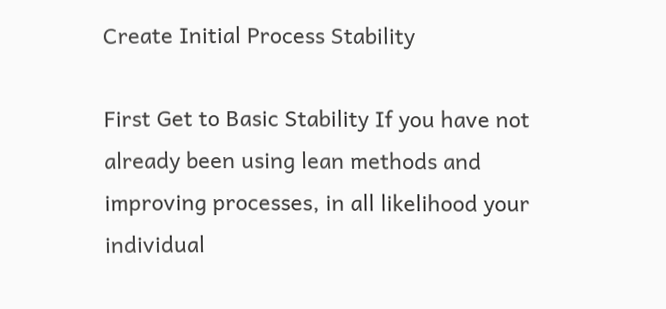Create Initial Process Stability

First Get to Basic Stability If you have not already been using lean methods and improving processes, in all likelihood your individual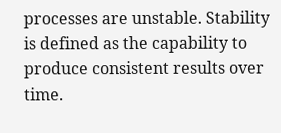processes are unstable. Stability is defined as the capability to produce consistent results over time.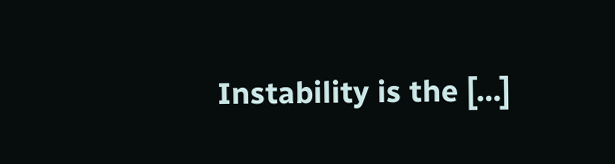Instability is the […]